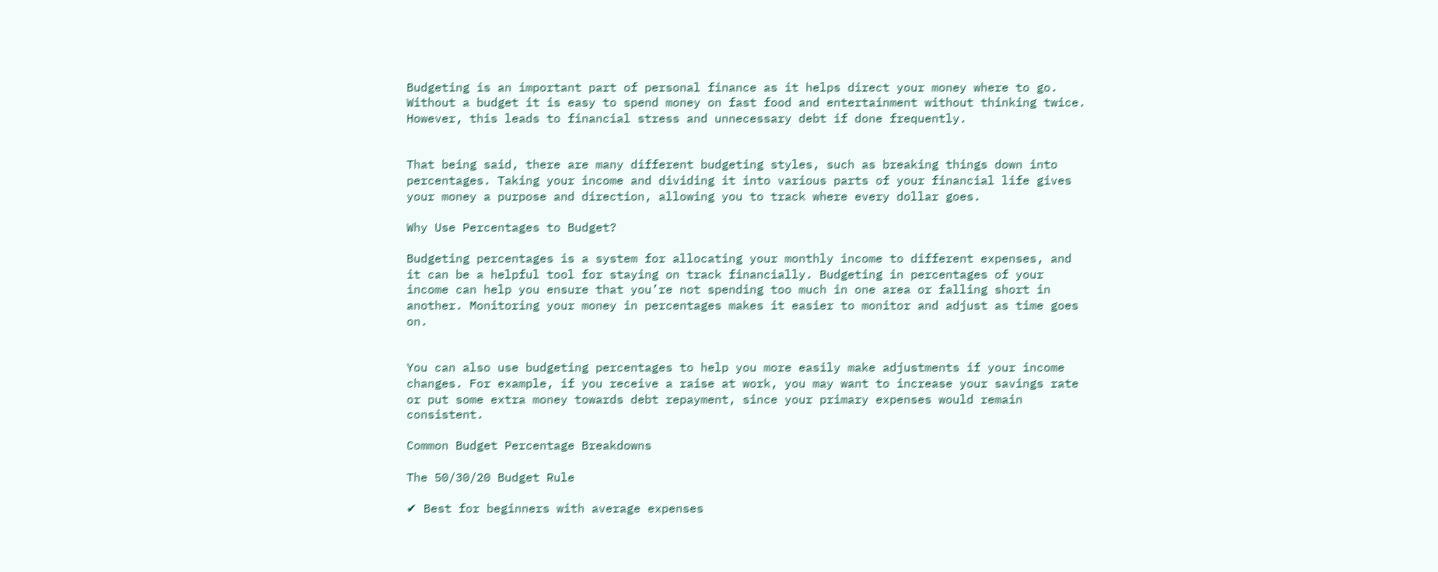Budgeting is an important part of personal finance as it helps direct your money where to go. Without a budget it is easy to spend money on fast food and entertainment without thinking twice. However, this leads to financial stress and unnecessary debt if done frequently.


That being said, there are many different budgeting styles, such as breaking things down into percentages. Taking your income and dividing it into various parts of your financial life gives your money a purpose and direction, allowing you to track where every dollar goes.

Why Use Percentages to Budget?

Budgeting percentages is a system for allocating your monthly income to different expenses, and it can be a helpful tool for staying on track financially. Budgeting in percentages of your income can help you ensure that you’re not spending too much in one area or falling short in another. Monitoring your money in percentages makes it easier to monitor and adjust as time goes on.


You can also use budgeting percentages to help you more easily make adjustments if your income changes. For example, if you receive a raise at work, you may want to increase your savings rate or put some extra money towards debt repayment, since your primary expenses would remain consistent.

Common Budget Percentage Breakdowns

The 50/30/20 Budget Rule

✔ Best for beginners with average expenses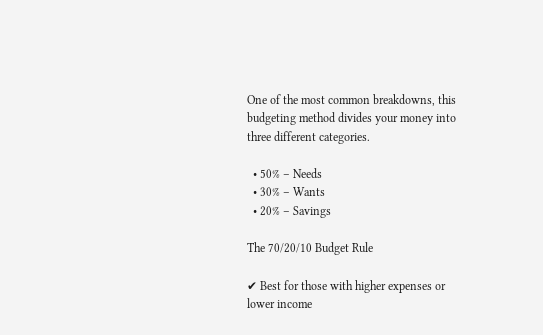One of the most common breakdowns, this budgeting method divides your money into three different categories.

  • 50% – Needs
  • 30% – Wants
  • 20% – Savings

The 70/20/10 Budget Rule

✔ Best for those with higher expenses or lower income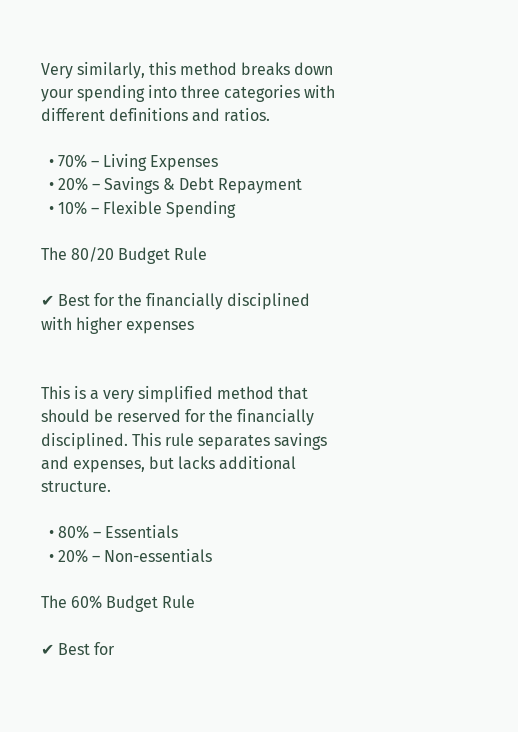Very similarly, this method breaks down your spending into three categories with different definitions and ratios.

  • 70% – Living Expenses
  • 20% – Savings & Debt Repayment
  • 10% – Flexible Spending

The 80/20 Budget Rule

✔ Best for the financially disciplined with higher expenses


This is a very simplified method that should be reserved for the financially disciplined. This rule separates savings and expenses, but lacks additional structure.

  • 80% – Essentials
  • 20% – Non-essentials

The 60% Budget Rule

✔ Best for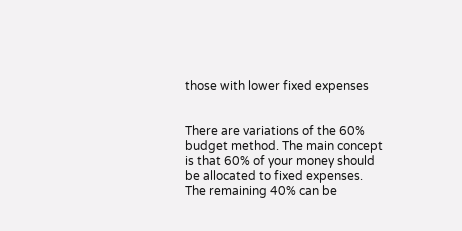those with lower fixed expenses


There are variations of the 60% budget method. The main concept is that 60% of your money should be allocated to fixed expenses. The remaining 40% can be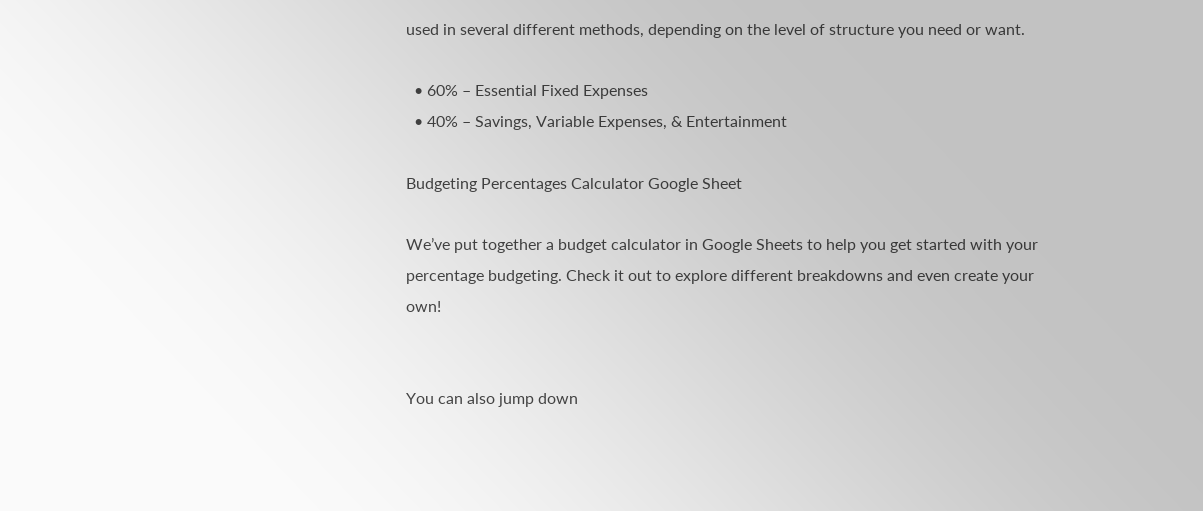used in several different methods, depending on the level of structure you need or want.

  • 60% – Essential Fixed Expenses
  • 40% – Savings, Variable Expenses, & Entertainment

Budgeting Percentages Calculator Google Sheet

We’ve put together a budget calculator in Google Sheets to help you get started with your percentage budgeting. Check it out to explore different breakdowns and even create your own!


You can also jump down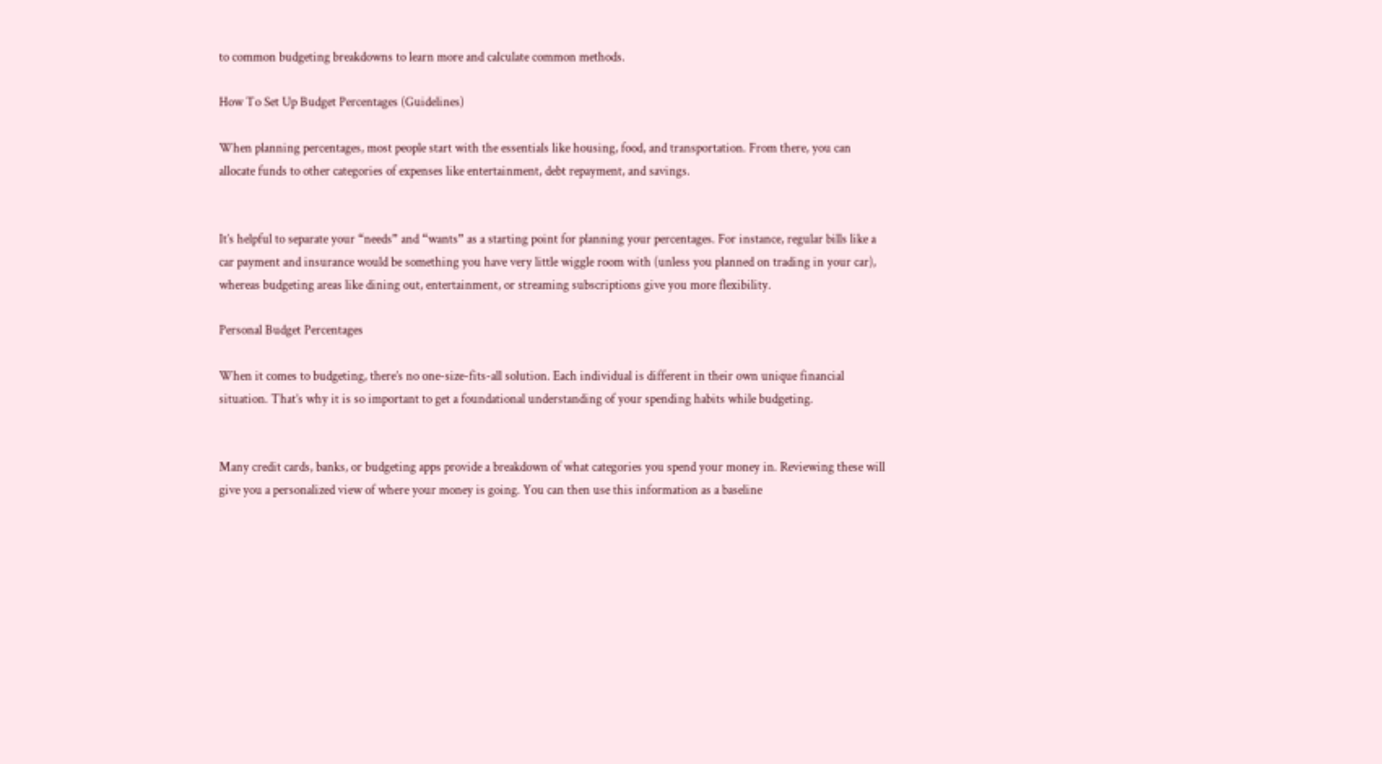to common budgeting breakdowns to learn more and calculate common methods.

How To Set Up Budget Percentages (Guidelines)

When planning percentages, most people start with the essentials like housing, food, and transportation. From there, you can allocate funds to other categories of expenses like entertainment, debt repayment, and savings.


It’s helpful to separate your “needs” and “wants” as a starting point for planning your percentages. For instance, regular bills like a car payment and insurance would be something you have very little wiggle room with (unless you planned on trading in your car), whereas budgeting areas like dining out, entertainment, or streaming subscriptions give you more flexibility.

Personal Budget Percentages

When it comes to budgeting, there’s no one-size-fits-all solution. Each individual is different in their own unique financial situation. That’s why it is so important to get a foundational understanding of your spending habits while budgeting.


Many credit cards, banks, or budgeting apps provide a breakdown of what categories you spend your money in. Reviewing these will give you a personalized view of where your money is going. You can then use this information as a baseline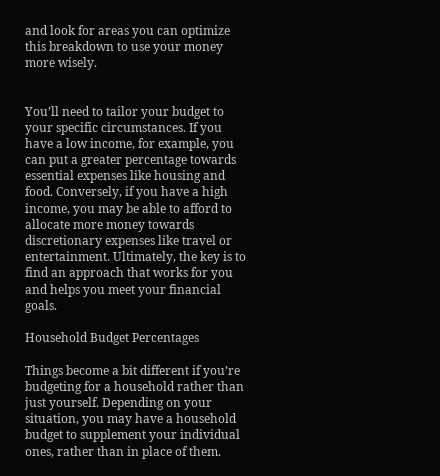and look for areas you can optimize this breakdown to use your money more wisely.


You’ll need to tailor your budget to your specific circumstances. If you have a low income, for example, you can put a greater percentage towards essential expenses like housing and food. Conversely, if you have a high income, you may be able to afford to allocate more money towards discretionary expenses like travel or entertainment. Ultimately, the key is to find an approach that works for you and helps you meet your financial goals.

Household Budget Percentages

Things become a bit different if you’re budgeting for a household rather than just yourself. Depending on your situation, you may have a household budget to supplement your individual ones, rather than in place of them.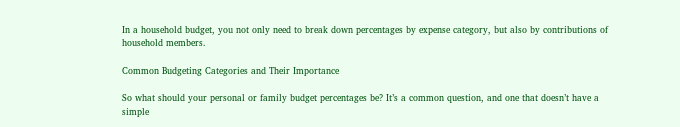In a household budget, you not only need to break down percentages by expense category, but also by contributions of household members.

Common Budgeting Categories and Their Importance

So what should your personal or family budget percentages be? It’s a common question, and one that doesn’t have a simple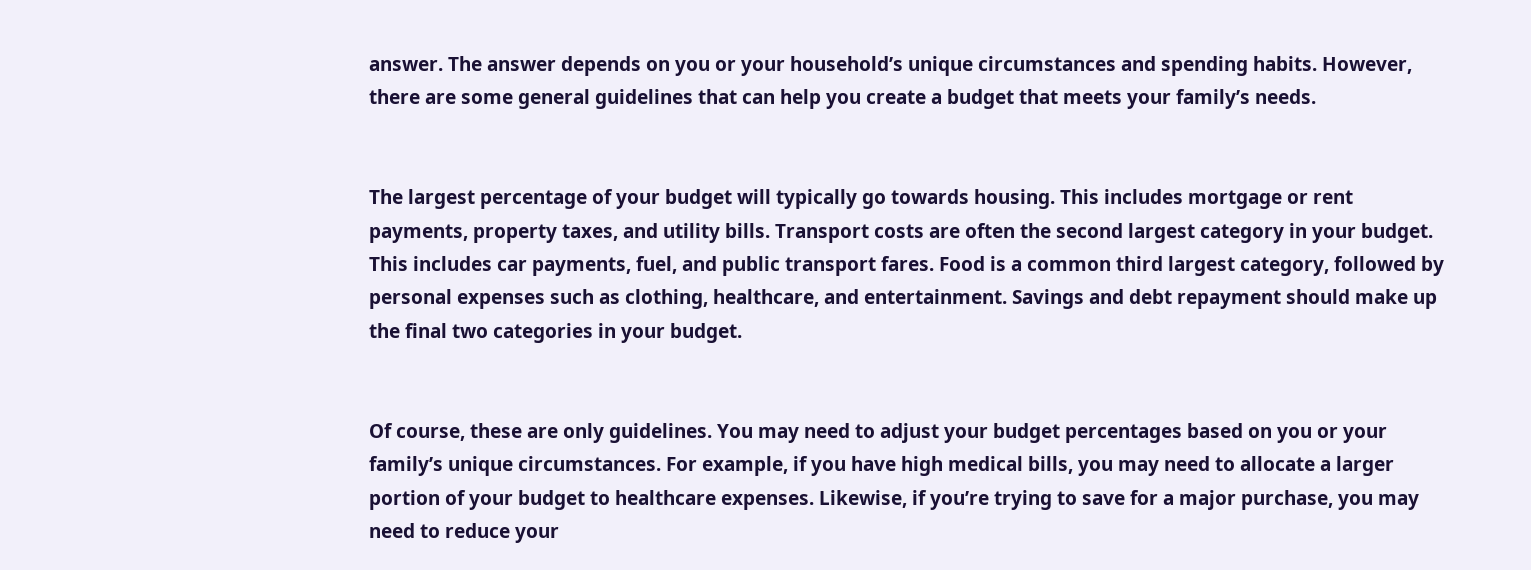answer. The answer depends on you or your household’s unique circumstances and spending habits. However, there are some general guidelines that can help you create a budget that meets your family’s needs.


The largest percentage of your budget will typically go towards housing. This includes mortgage or rent payments, property taxes, and utility bills. Transport costs are often the second largest category in your budget. This includes car payments, fuel, and public transport fares. Food is a common third largest category, followed by personal expenses such as clothing, healthcare, and entertainment. Savings and debt repayment should make up the final two categories in your budget.


Of course, these are only guidelines. You may need to adjust your budget percentages based on you or your family’s unique circumstances. For example, if you have high medical bills, you may need to allocate a larger portion of your budget to healthcare expenses. Likewise, if you’re trying to save for a major purchase, you may need to reduce your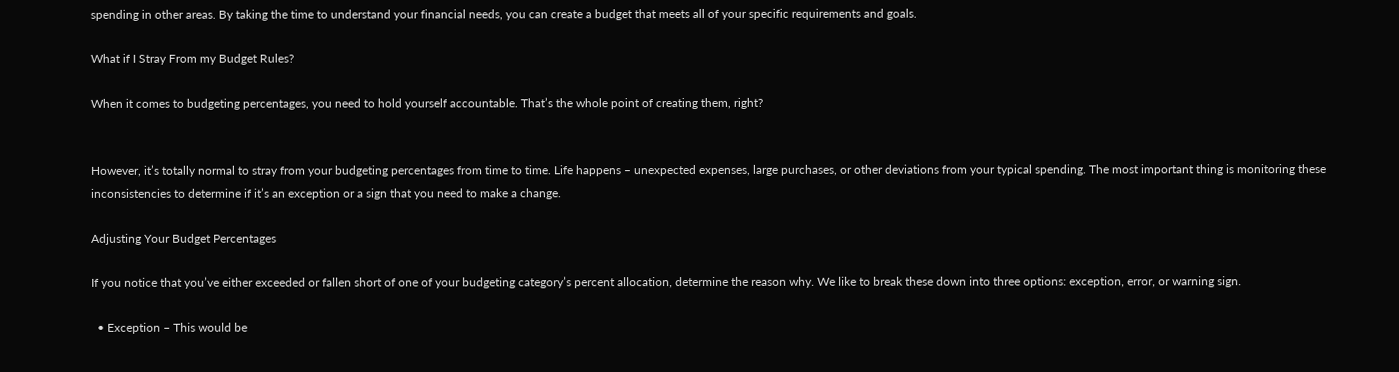spending in other areas. By taking the time to understand your financial needs, you can create a budget that meets all of your specific requirements and goals.

What if I Stray From my Budget Rules?

When it comes to budgeting percentages, you need to hold yourself accountable. That’s the whole point of creating them, right?


However, it’s totally normal to stray from your budgeting percentages from time to time. Life happens – unexpected expenses, large purchases, or other deviations from your typical spending. The most important thing is monitoring these inconsistencies to determine if it’s an exception or a sign that you need to make a change.

Adjusting Your Budget Percentages

If you notice that you’ve either exceeded or fallen short of one of your budgeting category’s percent allocation, determine the reason why. We like to break these down into three options: exception, error, or warning sign.

  • Exception – This would be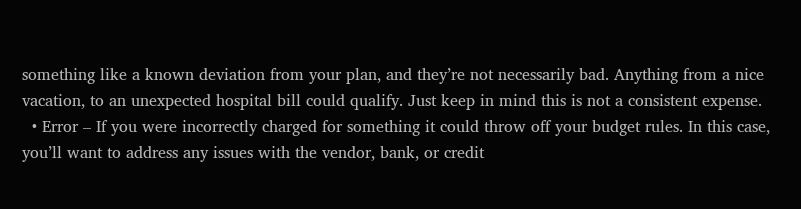something like a known deviation from your plan, and they’re not necessarily bad. Anything from a nice vacation, to an unexpected hospital bill could qualify. Just keep in mind this is not a consistent expense.
  • Error – If you were incorrectly charged for something it could throw off your budget rules. In this case, you’ll want to address any issues with the vendor, bank, or credit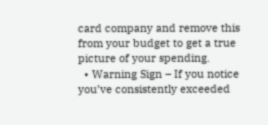card company and remove this from your budget to get a true picture of your spending.
  • Warning Sign – If you notice you’ve consistently exceeded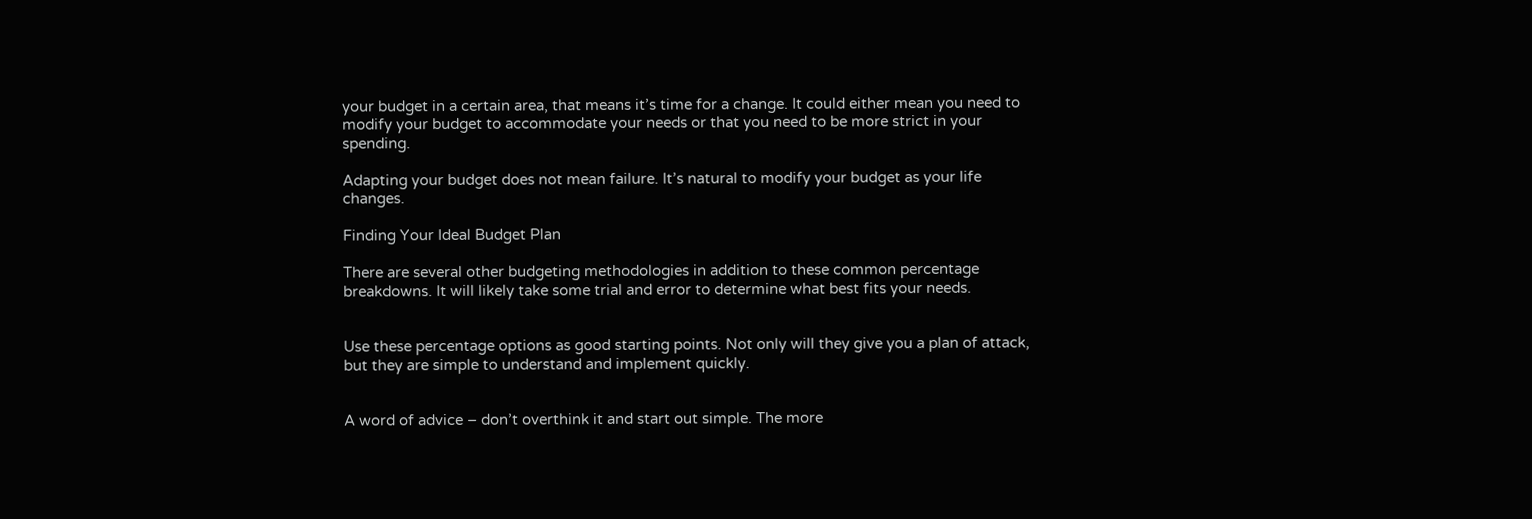your budget in a certain area, that means it’s time for a change. It could either mean you need to modify your budget to accommodate your needs or that you need to be more strict in your spending.

Adapting your budget does not mean failure. It’s natural to modify your budget as your life changes.

Finding Your Ideal Budget Plan

There are several other budgeting methodologies in addition to these common percentage breakdowns. It will likely take some trial and error to determine what best fits your needs.


Use these percentage options as good starting points. Not only will they give you a plan of attack, but they are simple to understand and implement quickly.


A word of advice – don’t overthink it and start out simple. The more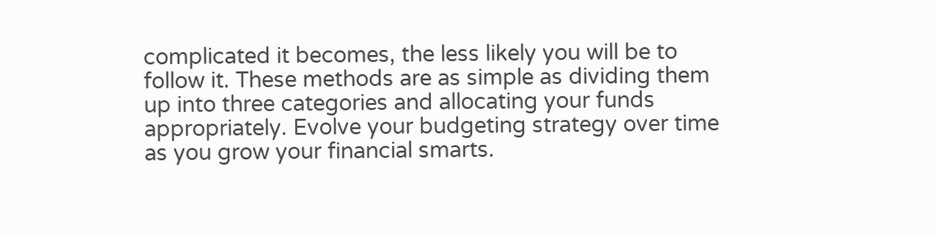complicated it becomes, the less likely you will be to follow it. These methods are as simple as dividing them up into three categories and allocating your funds appropriately. Evolve your budgeting strategy over time as you grow your financial smarts.